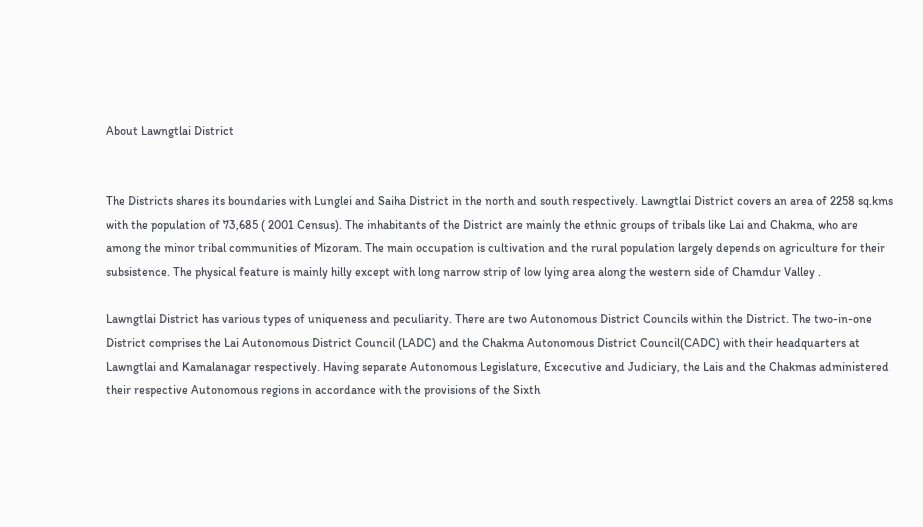About Lawngtlai District


The Districts shares its boundaries with Lunglei and Saiha District in the north and south respectively. Lawngtlai District covers an area of 2258 sq.kms with the population of 73,685 ( 2001 Census). The inhabitants of the District are mainly the ethnic groups of tribals like Lai and Chakma, who are among the minor tribal communities of Mizoram. The main occupation is cultivation and the rural population largely depends on agriculture for their subsistence. The physical feature is mainly hilly except with long narrow strip of low lying area along the western side of Chamdur Valley .

Lawngtlai District has various types of uniqueness and peculiarity. There are two Autonomous District Councils within the District. The two-in-one District comprises the Lai Autonomous District Council (LADC) and the Chakma Autonomous District Council(CADC) with their headquarters at Lawngtlai and Kamalanagar respectively. Having separate Autonomous Legislature, Excecutive and Judiciary, the Lais and the Chakmas administered their respective Autonomous regions in accordance with the provisions of the Sixth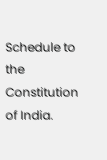Schedule to the Constitution of India.